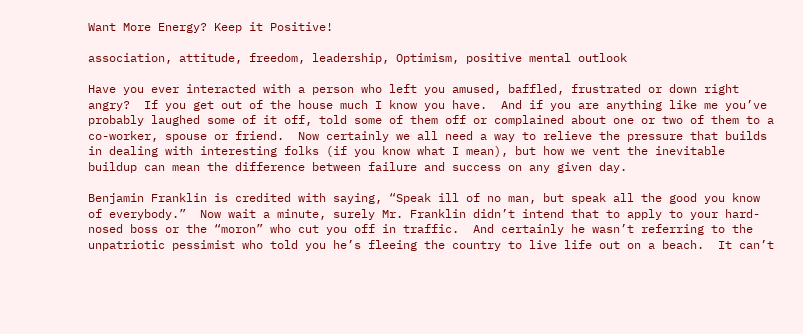Want More Energy? Keep it Positive!

association, attitude, freedom, leadership, Optimism, positive mental outlook

Have you ever interacted with a person who left you amused, baffled, frustrated or down right angry?  If you get out of the house much I know you have.  And if you are anything like me you’ve probably laughed some of it off, told some of them off or complained about one or two of them to a co-worker, spouse or friend.  Now certainly we all need a way to relieve the pressure that builds in dealing with interesting folks (if you know what I mean), but how we vent the inevitable buildup can mean the difference between failure and success on any given day.

Benjamin Franklin is credited with saying, “Speak ill of no man, but speak all the good you know of everybody.”  Now wait a minute, surely Mr. Franklin didn’t intend that to apply to your hard-nosed boss or the “moron” who cut you off in traffic.  And certainly he wasn’t referring to the unpatriotic pessimist who told you he’s fleeing the country to live life out on a beach.  It can’t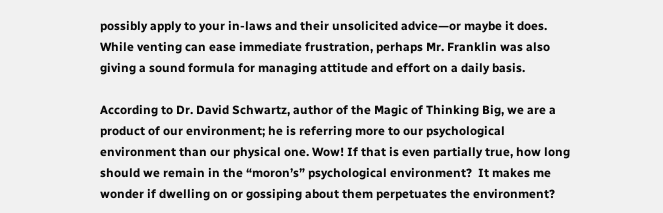possibly apply to your in-laws and their unsolicited advice—or maybe it does. While venting can ease immediate frustration, perhaps Mr. Franklin was also giving a sound formula for managing attitude and effort on a daily basis.

According to Dr. David Schwartz, author of the Magic of Thinking Big, we are a product of our environment; he is referring more to our psychological environment than our physical one. Wow! If that is even partially true, how long should we remain in the “moron’s” psychological environment?  It makes me wonder if dwelling on or gossiping about them perpetuates the environment?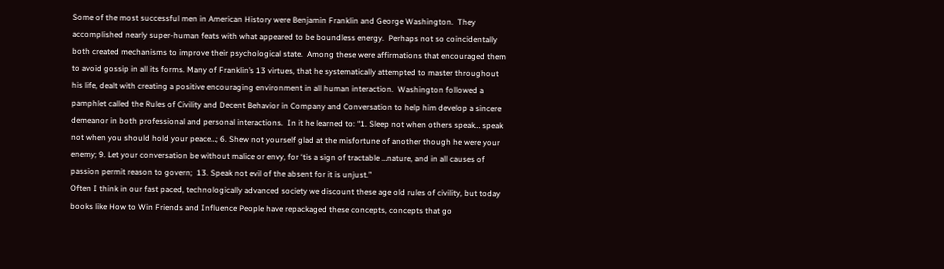Some of the most successful men in American History were Benjamin Franklin and George Washington.  They accomplished nearly super-human feats with what appeared to be boundless energy.  Perhaps not so coincidentally both created mechanisms to improve their psychological state.  Among these were affirmations that encouraged them to avoid gossip in all its forms. Many of Franklin’s 13 virtues, that he systematically attempted to master throughout his life, dealt with creating a positive encouraging environment in all human interaction.  Washington followed a pamphlet called the Rules of Civility and Decent Behavior in Company and Conversation to help him develop a sincere demeanor in both professional and personal interactions.  In it he learned to: “1. Sleep not when others speak… speak not when you should hold your peace…; 6. Shew not yourself glad at the misfortune of another though he were your enemy; 9. Let your conversation be without malice or envy, for ‘tis a sign of tractable …nature, and in all causes of passion permit reason to govern;  13. Speak not evil of the absent for it is unjust.”
Often I think in our fast paced, technologically advanced society we discount these age old rules of civility, but today books like How to Win Friends and Influence People have repackaged these concepts, concepts that go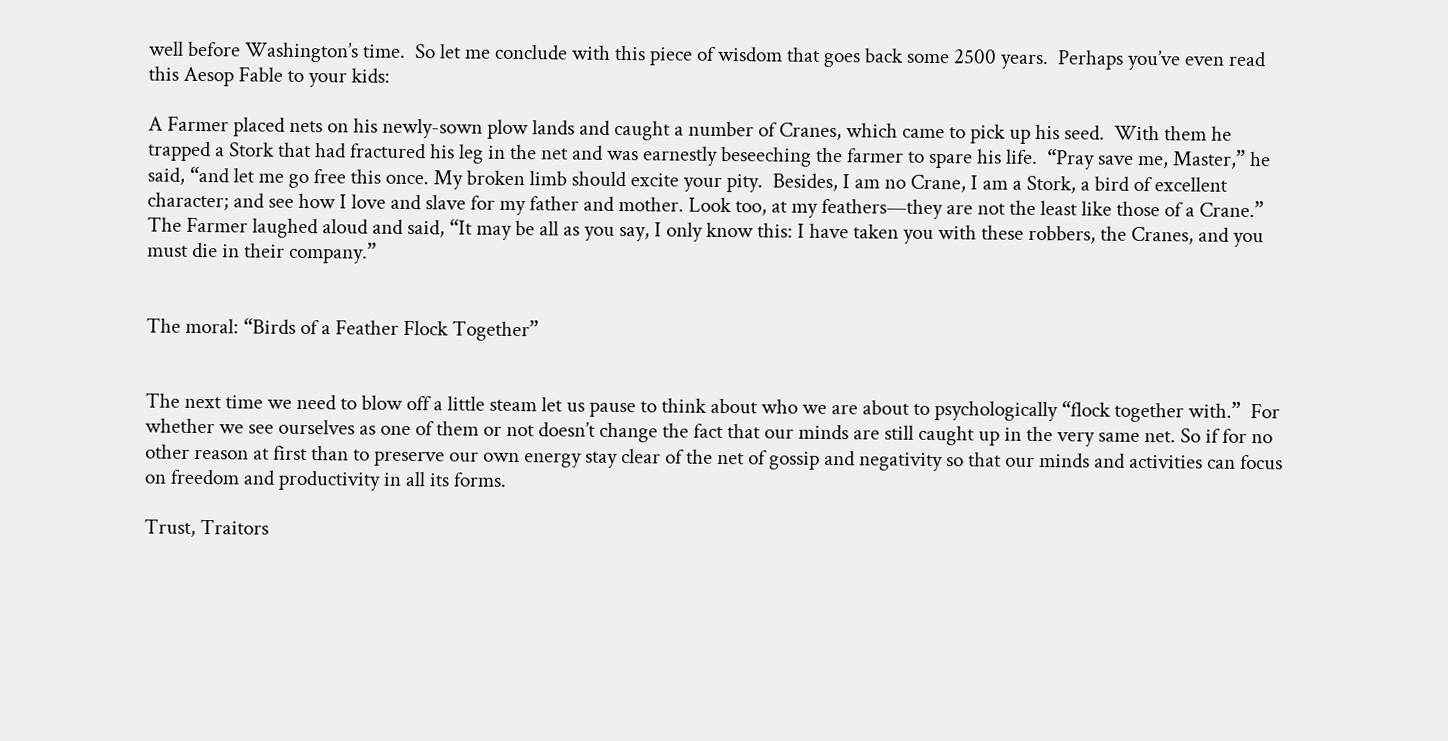well before Washington’s time.  So let me conclude with this piece of wisdom that goes back some 2500 years.  Perhaps you’ve even read this Aesop Fable to your kids:

A Farmer placed nets on his newly-sown plow lands and caught a number of Cranes, which came to pick up his seed.  With them he trapped a Stork that had fractured his leg in the net and was earnestly beseeching the farmer to spare his life.  “Pray save me, Master,” he said, “and let me go free this once. My broken limb should excite your pity.  Besides, I am no Crane, I am a Stork, a bird of excellent character; and see how I love and slave for my father and mother. Look too, at my feathers—they are not the least like those of a Crane.” The Farmer laughed aloud and said, “It may be all as you say, I only know this: I have taken you with these robbers, the Cranes, and you must die in their company.”


The moral: “Birds of a Feather Flock Together”


The next time we need to blow off a little steam let us pause to think about who we are about to psychologically “flock together with.”  For whether we see ourselves as one of them or not doesn’t change the fact that our minds are still caught up in the very same net. So if for no other reason at first than to preserve our own energy stay clear of the net of gossip and negativity so that our minds and activities can focus on freedom and productivity in all its forms.

Trust, Traitors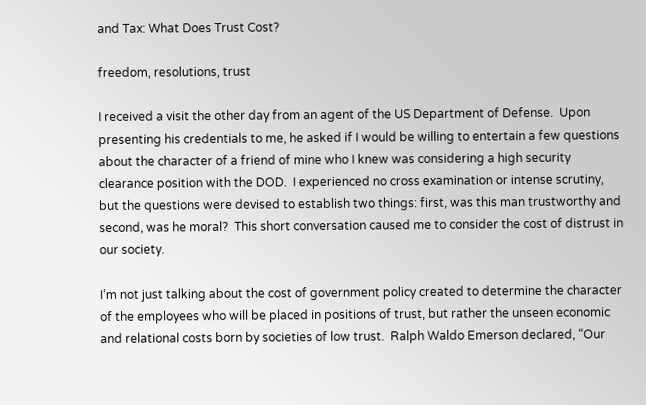and Tax: What Does Trust Cost?

freedom, resolutions, trust

I received a visit the other day from an agent of the US Department of Defense.  Upon presenting his credentials to me, he asked if I would be willing to entertain a few questions about the character of a friend of mine who I knew was considering a high security clearance position with the DOD.  I experienced no cross examination or intense scrutiny, but the questions were devised to establish two things: first, was this man trustworthy and second, was he moral?  This short conversation caused me to consider the cost of distrust in our society.

I’m not just talking about the cost of government policy created to determine the character of the employees who will be placed in positions of trust, but rather the unseen economic and relational costs born by societies of low trust.  Ralph Waldo Emerson declared, “Our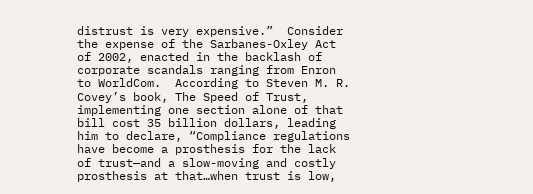distrust is very expensive.”  Consider the expense of the Sarbanes-Oxley Act of 2002, enacted in the backlash of corporate scandals ranging from Enron to WorldCom.  According to Steven M. R. Covey’s book, The Speed of Trust,  implementing one section alone of that bill cost 35 billion dollars, leading him to declare, “Compliance regulations have become a prosthesis for the lack of trust—and a slow-moving and costly prosthesis at that…when trust is low,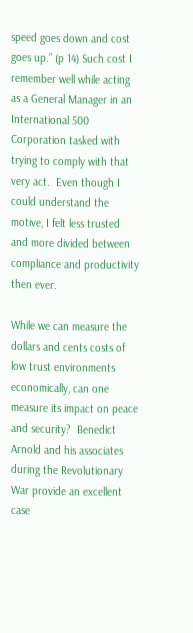speed goes down and cost goes up.” (p 14) Such cost I remember well while acting as a General Manager in an International 500 Corporation tasked with trying to comply with that very act.  Even though I could understand the motive, I felt less trusted and more divided between compliance and productivity then ever.

While we can measure the dollars and cents costs of low trust environments economically, can one measure its impact on peace and security?  Benedict Arnold and his associates during the Revolutionary War provide an excellent case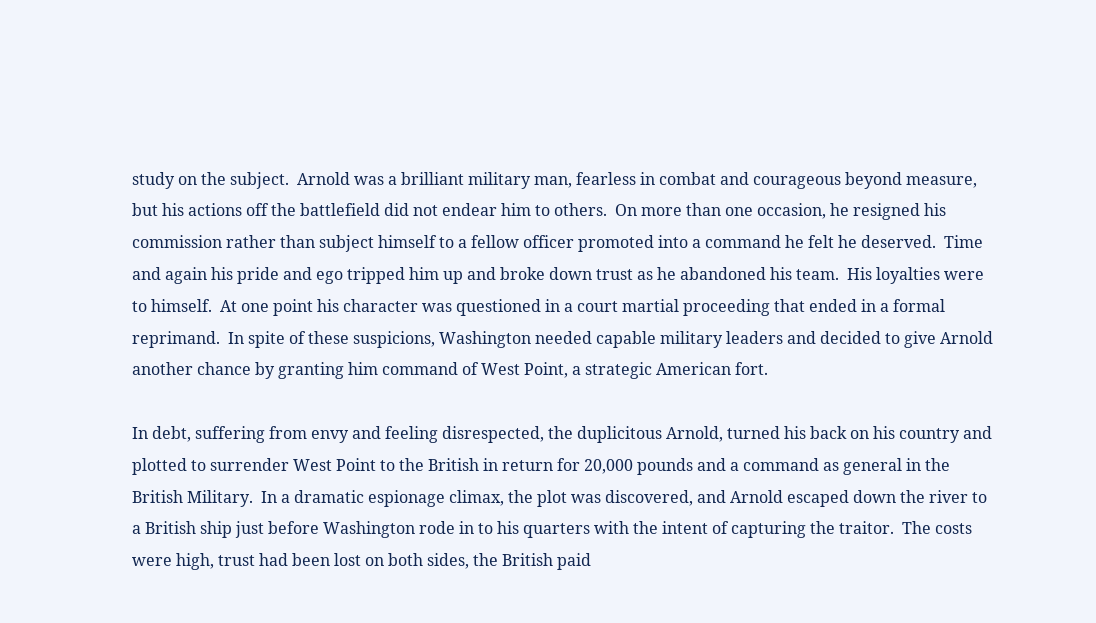study on the subject.  Arnold was a brilliant military man, fearless in combat and courageous beyond measure, but his actions off the battlefield did not endear him to others.  On more than one occasion, he resigned his commission rather than subject himself to a fellow officer promoted into a command he felt he deserved.  Time and again his pride and ego tripped him up and broke down trust as he abandoned his team.  His loyalties were to himself.  At one point his character was questioned in a court martial proceeding that ended in a formal reprimand.  In spite of these suspicions, Washington needed capable military leaders and decided to give Arnold another chance by granting him command of West Point, a strategic American fort.

In debt, suffering from envy and feeling disrespected, the duplicitous Arnold, turned his back on his country and plotted to surrender West Point to the British in return for 20,000 pounds and a command as general in the British Military.  In a dramatic espionage climax, the plot was discovered, and Arnold escaped down the river to a British ship just before Washington rode in to his quarters with the intent of capturing the traitor.  The costs were high, trust had been lost on both sides, the British paid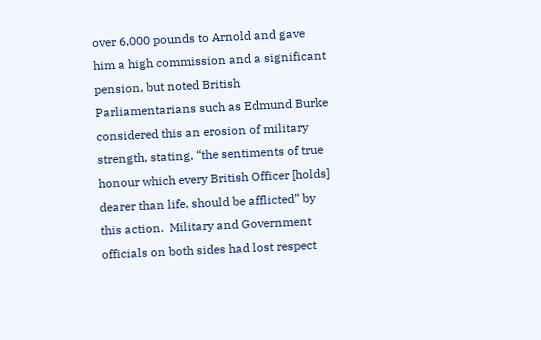over 6,000 pounds to Arnold and gave him a high commission and a significant pension, but noted British Parliamentarians such as Edmund Burke considered this an erosion of military strength, stating, “the sentiments of true honour which every British Officer [holds] dearer than life, should be afflicted” by this action.  Military and Government officials on both sides had lost respect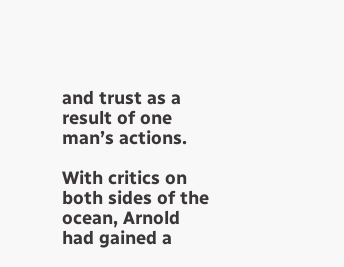and trust as a result of one man’s actions.

With critics on both sides of the ocean, Arnold had gained a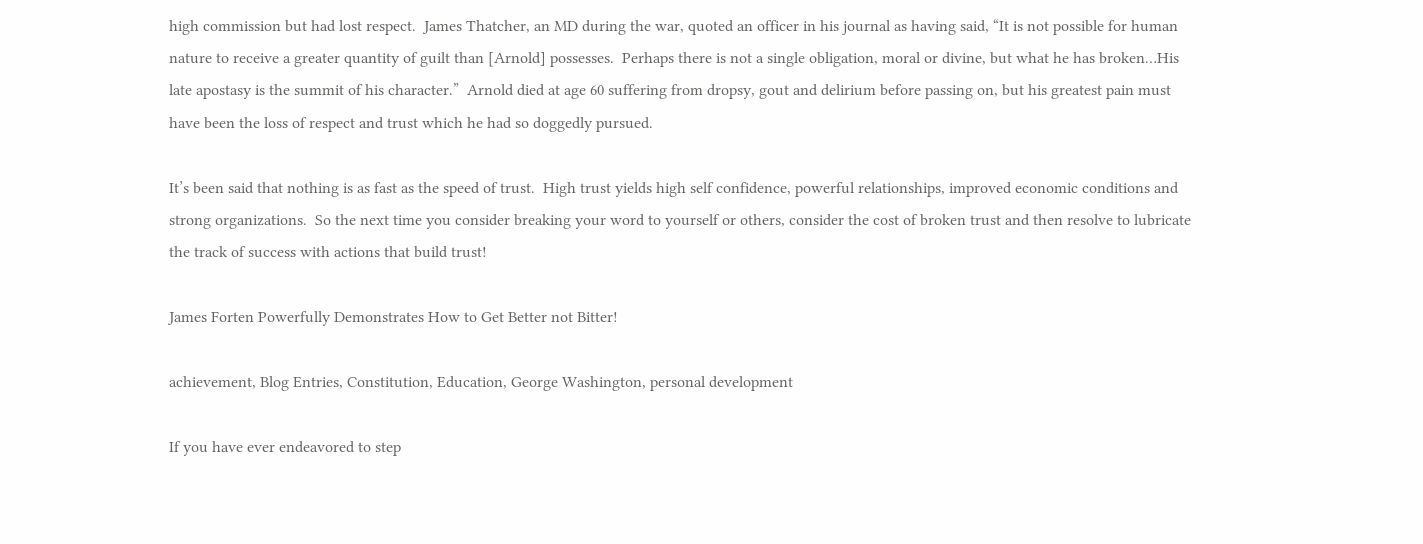high commission but had lost respect.  James Thatcher, an MD during the war, quoted an officer in his journal as having said, “It is not possible for human nature to receive a greater quantity of guilt than [Arnold] possesses.  Perhaps there is not a single obligation, moral or divine, but what he has broken…His late apostasy is the summit of his character.”  Arnold died at age 60 suffering from dropsy, gout and delirium before passing on, but his greatest pain must have been the loss of respect and trust which he had so doggedly pursued.

It’s been said that nothing is as fast as the speed of trust.  High trust yields high self confidence, powerful relationships, improved economic conditions and strong organizations.  So the next time you consider breaking your word to yourself or others, consider the cost of broken trust and then resolve to lubricate the track of success with actions that build trust!

James Forten Powerfully Demonstrates How to Get Better not Bitter!

achievement, Blog Entries, Constitution, Education, George Washington, personal development

If you have ever endeavored to step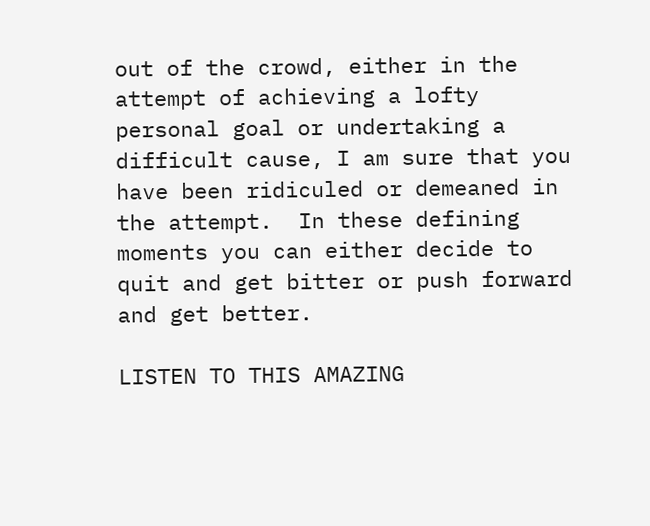out of the crowd, either in the attempt of achieving a lofty personal goal or undertaking a difficult cause, I am sure that you have been ridiculed or demeaned in the attempt.  In these defining moments you can either decide to quit and get bitter or push forward and get better.

LISTEN TO THIS AMAZING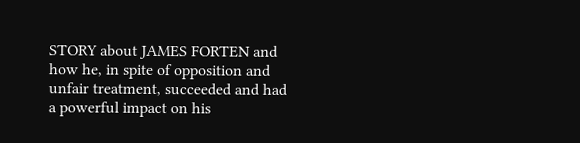STORY about JAMES FORTEN and how he, in spite of opposition and unfair treatment, succeeded and had a powerful impact on his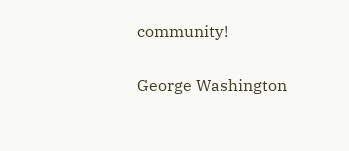community!

George Washington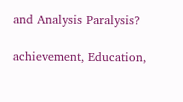and Analysis Paralysis?

achievement, Education,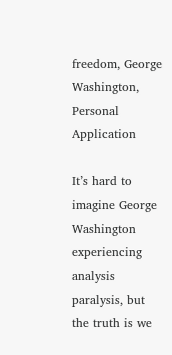freedom, George Washington, Personal Application

It’s hard to imagine George Washington experiencing analysis paralysis, but the truth is we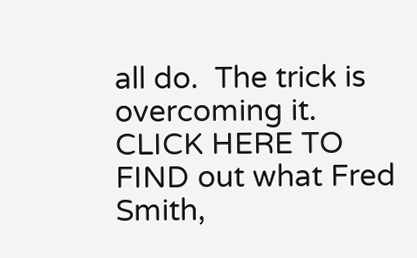all do.  The trick is overcoming it.  CLICK HERE TO FIND out what Fred Smith,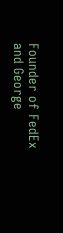Founder of FedEx and George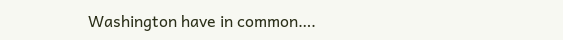Washington have in common….